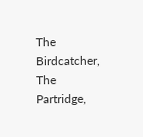The Birdcatcher, The Partridge,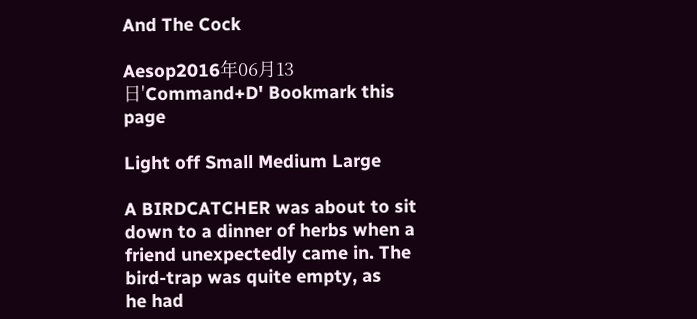And The Cock

Aesop2016年06月13日'Command+D' Bookmark this page

Light off Small Medium Large

A BIRDCATCHER was about to sit down to a dinner of herbs when a
friend unexpectedly came in. The bird-trap was quite empty, as
he had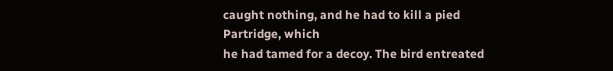caught nothing, and he had to kill a pied Partridge, which
he had tamed for a decoy. The bird entreated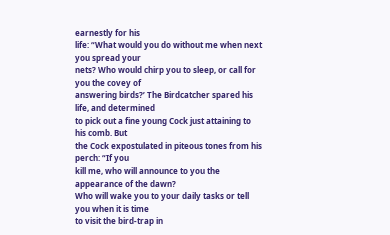earnestly for his
life: “What would you do without me when next you spread your
nets? Who would chirp you to sleep, or call for you the covey of
answering birds?’ The Birdcatcher spared his life, and determined
to pick out a fine young Cock just attaining to his comb. But
the Cock expostulated in piteous tones from his perch: “If you
kill me, who will announce to you the appearance of the dawn?
Who will wake you to your daily tasks or tell you when it is time
to visit the bird-trap in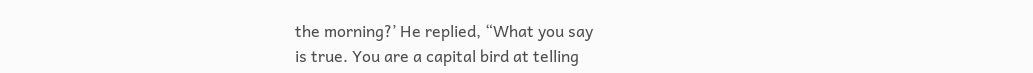the morning?’ He replied, “What you say
is true. You are a capital bird at telling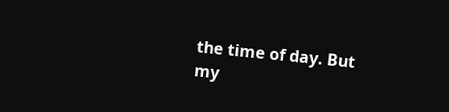the time of day. But
my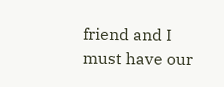friend and I must have our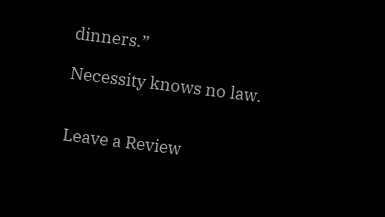dinners.”

Necessity knows no law.


Leave a Review